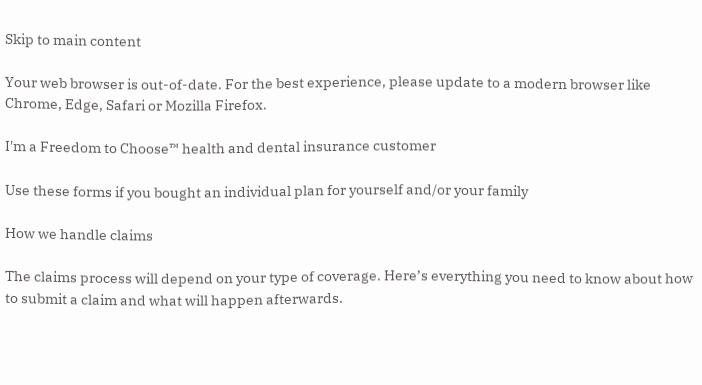Skip to main content

Your web browser is out-of-date. For the best experience, please update to a modern browser like Chrome, Edge, Safari or Mozilla Firefox.

I'm a Freedom to Choose™ health and dental insurance customer

Use these forms if you bought an individual plan for yourself and/or your family

How we handle claims

The claims process will depend on your type of coverage. Here’s everything you need to know about how to submit a claim and what will happen afterwards.